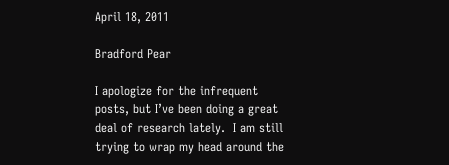April 18, 2011

Bradford Pear

I apologize for the infrequent posts, but I’ve been doing a great deal of research lately.  I am still trying to wrap my head around the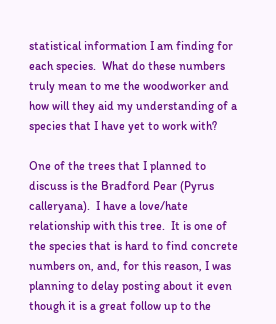statistical information I am finding for each species.  What do these numbers truly mean to me the woodworker and how will they aid my understanding of a species that I have yet to work with?

One of the trees that I planned to discuss is the Bradford Pear (Pyrus calleryana).  I have a love/hate relationship with this tree.  It is one of the species that is hard to find concrete numbers on, and, for this reason, I was planning to delay posting about it even though it is a great follow up to the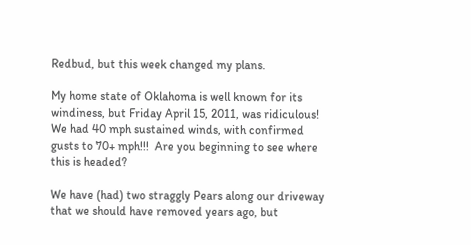Redbud, but this week changed my plans.

My home state of Oklahoma is well known for its windiness, but Friday April 15, 2011, was ridiculous!  We had 40 mph sustained winds, with confirmed gusts to 70+ mph!!!  Are you beginning to see where this is headed?

We have (had) two straggly Pears along our driveway that we should have removed years ago, but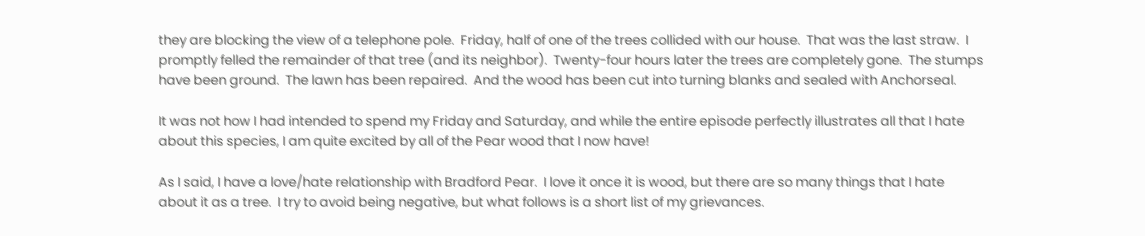they are blocking the view of a telephone pole.  Friday, half of one of the trees collided with our house.  That was the last straw.  I promptly felled the remainder of that tree (and its neighbor).  Twenty-four hours later the trees are completely gone.  The stumps have been ground.  The lawn has been repaired.  And the wood has been cut into turning blanks and sealed with Anchorseal.

It was not how I had intended to spend my Friday and Saturday, and while the entire episode perfectly illustrates all that I hate about this species, I am quite excited by all of the Pear wood that I now have!

As I said, I have a love/hate relationship with Bradford Pear.  I love it once it is wood, but there are so many things that I hate about it as a tree.  I try to avoid being negative, but what follows is a short list of my grievances.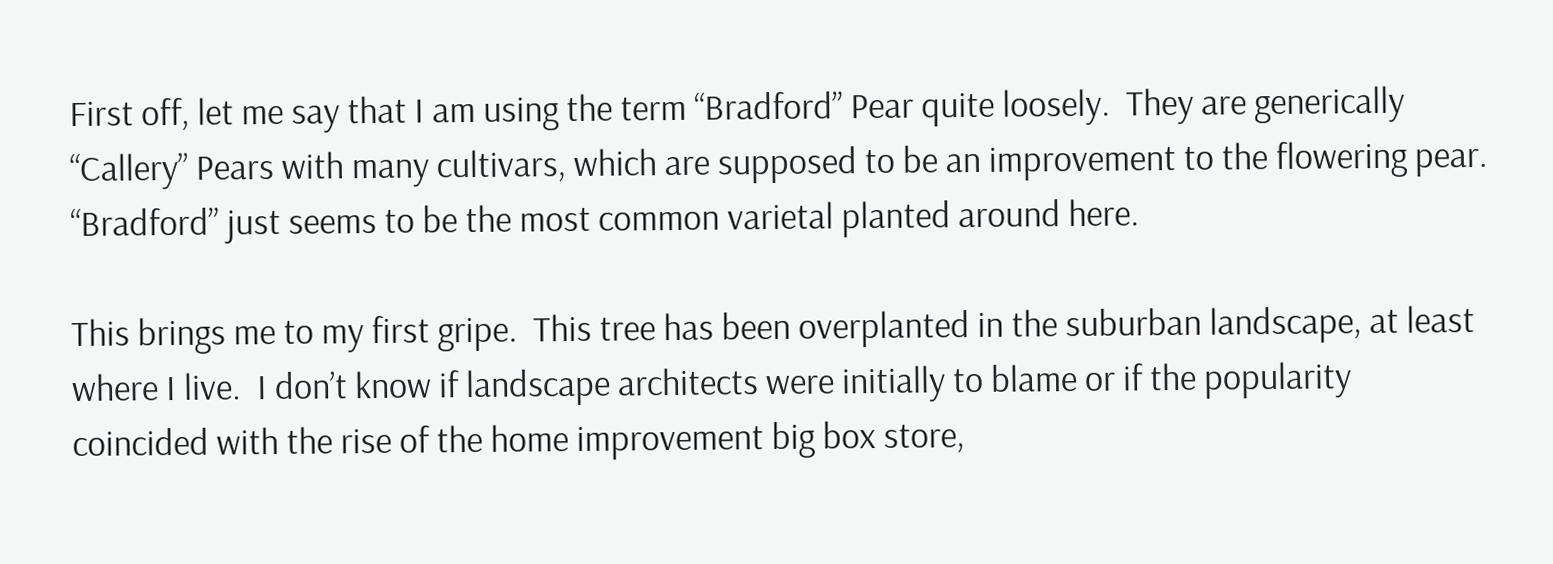First off, let me say that I am using the term “Bradford” Pear quite loosely.  They are generically “Callery” Pears with many cultivars, which are supposed to be an improvement to the flowering pear.  “Bradford” just seems to be the most common varietal planted around here.

This brings me to my first gripe.  This tree has been overplanted in the suburban landscape, at least where I live.  I don’t know if landscape architects were initially to blame or if the popularity coincided with the rise of the home improvement big box store,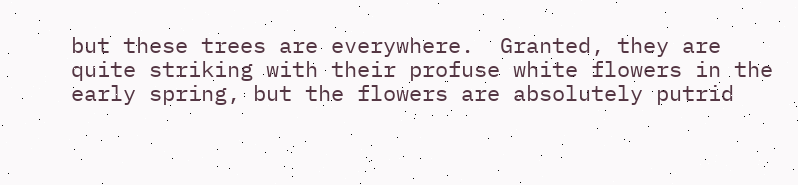but these trees are everywhere.  Granted, they are quite striking with their profuse white flowers in the early spring, but the flowers are absolutely putrid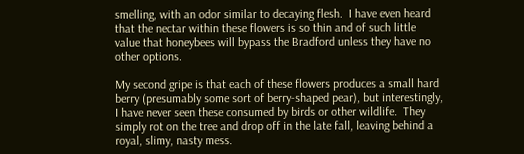smelling, with an odor similar to decaying flesh.  I have even heard that the nectar within these flowers is so thin and of such little value that honeybees will bypass the Bradford unless they have no other options.

My second gripe is that each of these flowers produces a small hard berry (presumably some sort of berry-shaped pear), but interestingly, I have never seen these consumed by birds or other wildlife.  They simply rot on the tree and drop off in the late fall, leaving behind a royal, slimy, nasty mess.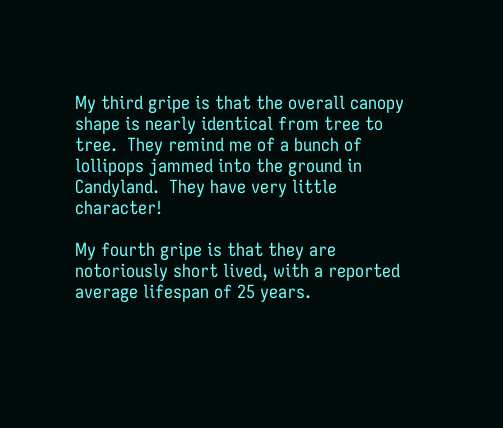My third gripe is that the overall canopy shape is nearly identical from tree to tree.  They remind me of a bunch of lollipops jammed into the ground in Candyland.  They have very little character!

My fourth gripe is that they are notoriously short lived, with a reported average lifespan of 25 years.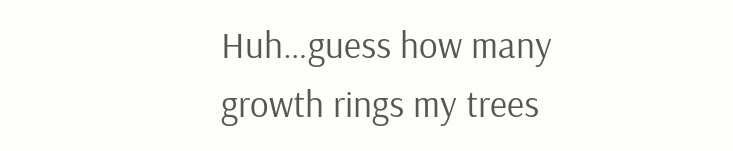Huh…guess how many growth rings my trees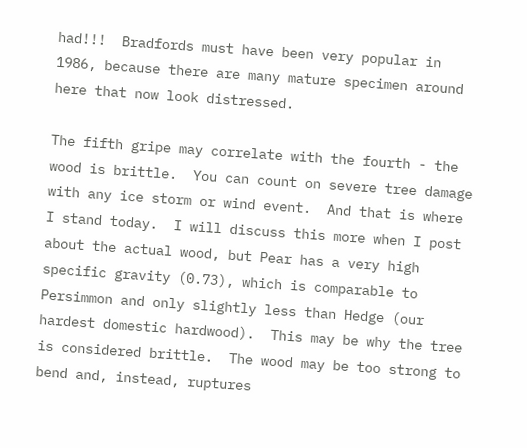had!!!  Bradfords must have been very popular in 1986, because there are many mature specimen around here that now look distressed.

The fifth gripe may correlate with the fourth - the wood is brittle.  You can count on severe tree damage with any ice storm or wind event.  And that is where I stand today.  I will discuss this more when I post about the actual wood, but Pear has a very high specific gravity (0.73), which is comparable to Persimmon and only slightly less than Hedge (our hardest domestic hardwood).  This may be why the tree is considered brittle.  The wood may be too strong to bend and, instead, ruptures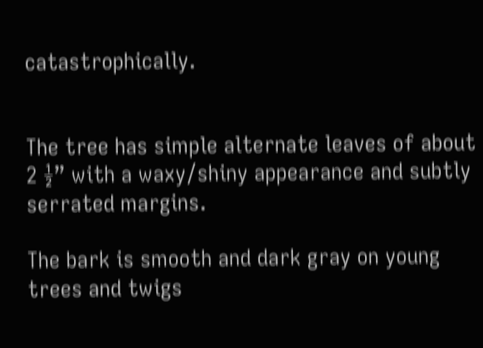catastrophically.


The tree has simple alternate leaves of about 2 ½” with a waxy/shiny appearance and subtly serrated margins.

The bark is smooth and dark gray on young trees and twigs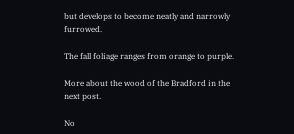but develops to become neatly and narrowly furrowed.

The fall foliage ranges from orange to purple.

More about the wood of the Bradford in the next post.

No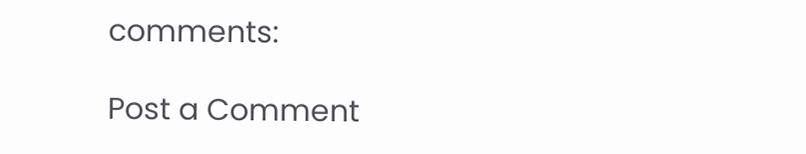comments:

Post a Comment